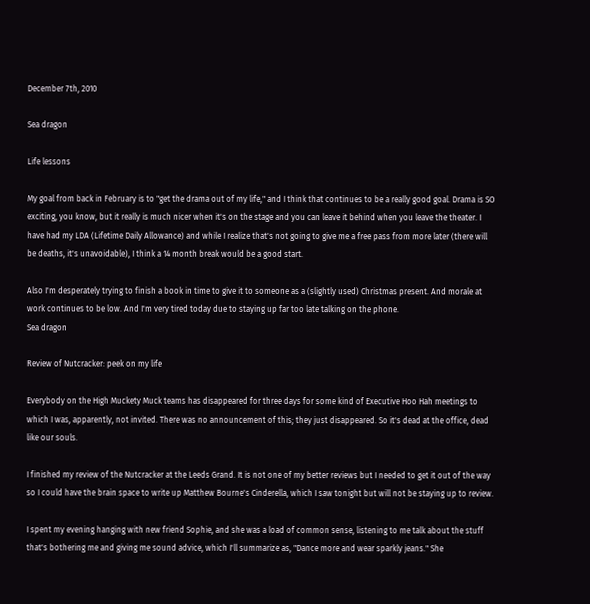December 7th, 2010

Sea dragon

Life lessons

My goal from back in February is to "get the drama out of my life," and I think that continues to be a really good goal. Drama is SO exciting, you know, but it really is much nicer when it's on the stage and you can leave it behind when you leave the theater. I have had my LDA (Lifetime Daily Allowance) and while I realize that's not going to give me a free pass from more later (there will be deaths, it's unavoidable), I think a 14 month break would be a good start.

Also I'm desperately trying to finish a book in time to give it to someone as a (slightly used) Christmas present. And morale at work continues to be low. And I'm very tired today due to staying up far too late talking on the phone.
Sea dragon

Review of Nutcracker: peek on my life

Everybody on the High Muckety Muck teams has disappeared for three days for some kind of Executive Hoo Hah meetings to which I was, apparently, not invited. There was no announcement of this; they just disappeared. So it's dead at the office, dead like our souls.

I finished my review of the Nutcracker at the Leeds Grand. It is not one of my better reviews but I needed to get it out of the way so I could have the brain space to write up Matthew Bourne's Cinderella, which I saw tonight but will not be staying up to review.

I spent my evening hanging with new friend Sophie, and she was a load of common sense, listening to me talk about the stuff that's bothering me and giving me sound advice, which I'll summarize as, "Dance more and wear sparkly jeans." She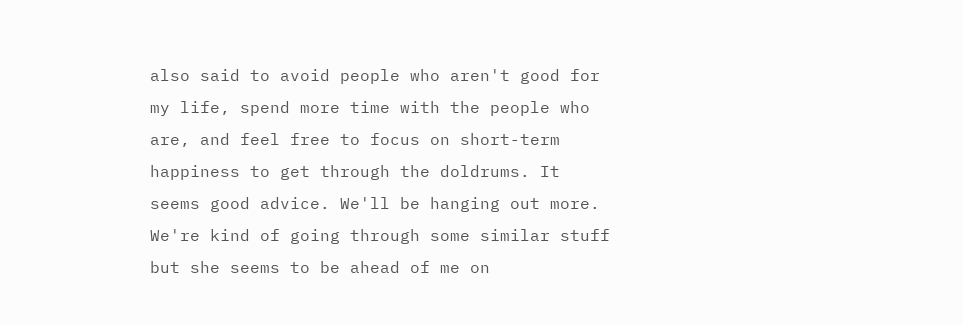also said to avoid people who aren't good for my life, spend more time with the people who are, and feel free to focus on short-term happiness to get through the doldrums. It seems good advice. We'll be hanging out more. We're kind of going through some similar stuff but she seems to be ahead of me on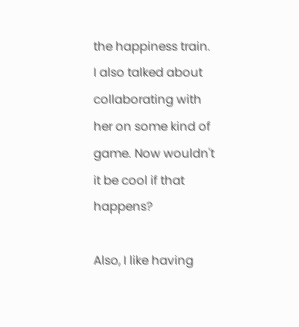the happiness train. I also talked about collaborating with her on some kind of game. Now wouldn't it be cool if that happens?

Also, I like having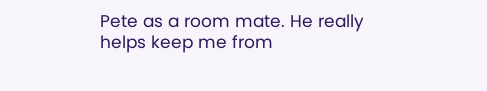Pete as a room mate. He really helps keep me from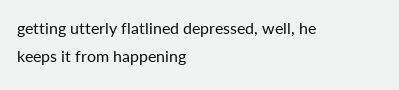getting utterly flatlined depressed, well, he keeps it from happening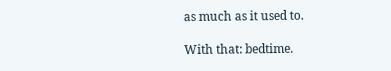as much as it used to.

With that: bedtime.